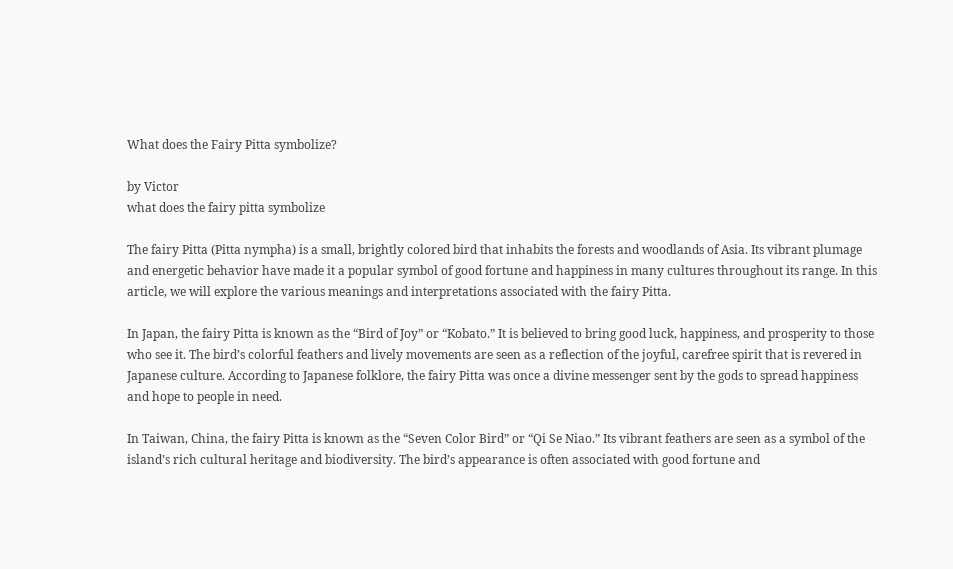What does the Fairy Pitta symbolize?

by Victor
what does the fairy pitta symbolize

The fairy Pitta (Pitta nympha) is a small, brightly colored bird that inhabits the forests and woodlands of Asia. Its vibrant plumage and energetic behavior have made it a popular symbol of good fortune and happiness in many cultures throughout its range. In this article, we will explore the various meanings and interpretations associated with the fairy Pitta.

In Japan, the fairy Pitta is known as the “Bird of Joy” or “Kobato.” It is believed to bring good luck, happiness, and prosperity to those who see it. The bird’s colorful feathers and lively movements are seen as a reflection of the joyful, carefree spirit that is revered in Japanese culture. According to Japanese folklore, the fairy Pitta was once a divine messenger sent by the gods to spread happiness and hope to people in need.

In Taiwan, China, the fairy Pitta is known as the “Seven Color Bird” or “Qi Se Niao.” Its vibrant feathers are seen as a symbol of the island’s rich cultural heritage and biodiversity. The bird’s appearance is often associated with good fortune and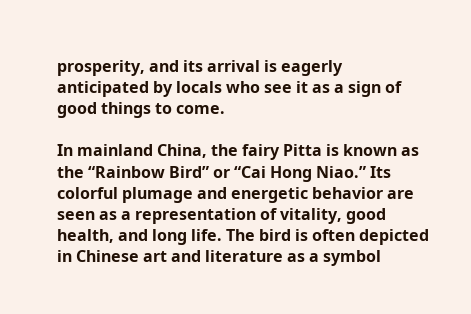prosperity, and its arrival is eagerly anticipated by locals who see it as a sign of good things to come.

In mainland China, the fairy Pitta is known as the “Rainbow Bird” or “Cai Hong Niao.” Its colorful plumage and energetic behavior are seen as a representation of vitality, good health, and long life. The bird is often depicted in Chinese art and literature as a symbol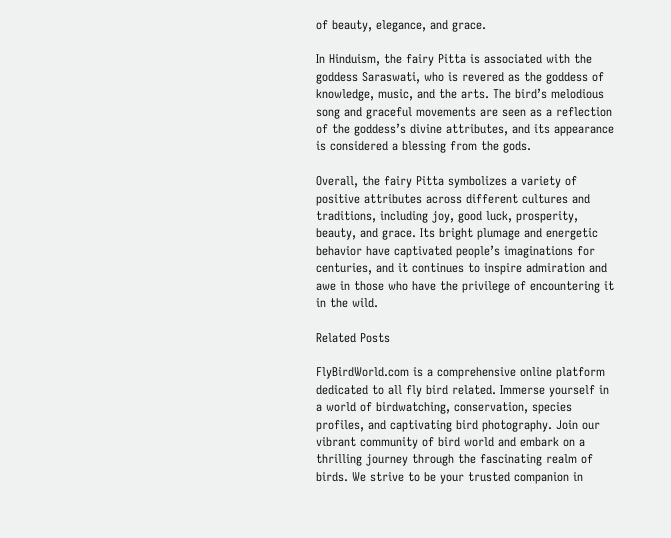of beauty, elegance, and grace.

In Hinduism, the fairy Pitta is associated with the goddess Saraswati, who is revered as the goddess of knowledge, music, and the arts. The bird’s melodious song and graceful movements are seen as a reflection of the goddess’s divine attributes, and its appearance is considered a blessing from the gods.

Overall, the fairy Pitta symbolizes a variety of positive attributes across different cultures and traditions, including joy, good luck, prosperity, beauty, and grace. Its bright plumage and energetic behavior have captivated people’s imaginations for centuries, and it continues to inspire admiration and awe in those who have the privilege of encountering it in the wild.

Related Posts

FlyBirdWorld.com is a comprehensive online platform dedicated to all fly bird related. Immerse yourself in a world of birdwatching, conservation, species profiles, and captivating bird photography. Join our vibrant community of bird world and embark on a thrilling journey through the fascinating realm of birds. We strive to be your trusted companion in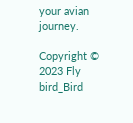your avian journey.

Copyright © 2023 Fly bird_Bird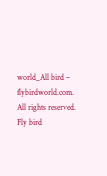world_All bird – flybirdworld.com. All rights reserved. Fly bird